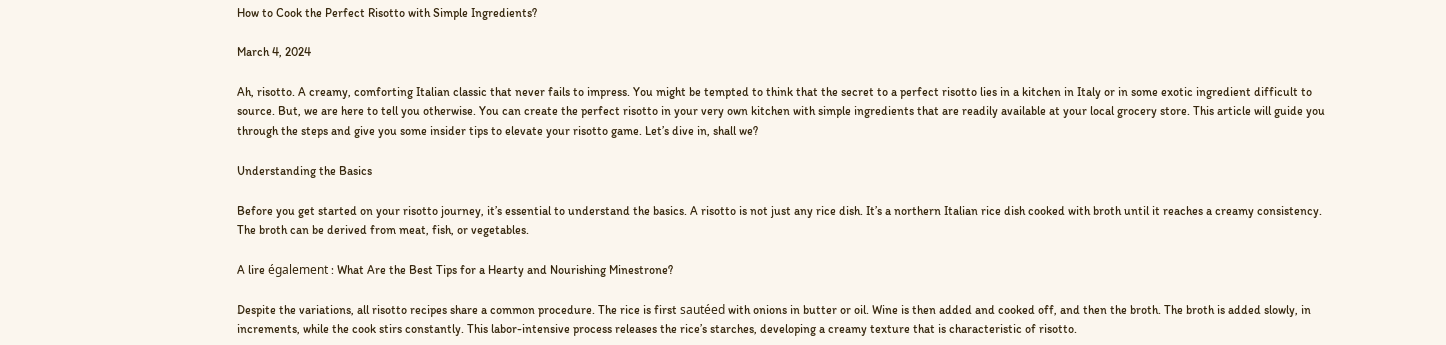How to Cook the Perfect Risotto with Simple Ingredients?

March 4, 2024

Ah, risotto. A creamy, comforting Italian classic that never fails to impress. You might be tempted to think that the secret to a perfect risotto lies in a kitchen in Italy or in some exotic ingredient difficult to source. But, we are here to tell you otherwise. You can create the perfect risotto in your very own kitchen with simple ingredients that are readily available at your local grocery store. This article will guide you through the steps and give you some insider tips to elevate your risotto game. Let’s dive in, shall we?

Understanding the Basics

Before you get started on your risotto journey, it’s essential to understand the basics. A risotto is not just any rice dish. It’s a northern Italian rice dish cooked with broth until it reaches a creamy consistency. The broth can be derived from meat, fish, or vegetables.

A lire également : What Are the Best Tips for a Hearty and Nourishing Minestrone?

Despite the variations, all risotto recipes share a common procedure. The rice is first sautéed with onions in butter or oil. Wine is then added and cooked off, and then the broth. The broth is added slowly, in increments, while the cook stirs constantly. This labor-intensive process releases the rice’s starches, developing a creamy texture that is characteristic of risotto.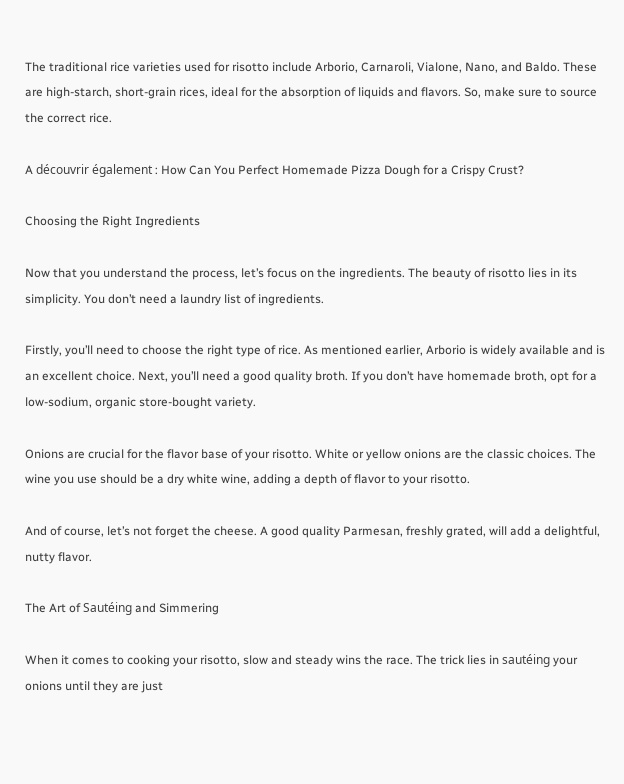The traditional rice varieties used for risotto include Arborio, Carnaroli, Vialone, Nano, and Baldo. These are high-starch, short-grain rices, ideal for the absorption of liquids and flavors. So, make sure to source the correct rice.

A découvrir également : How Can You Perfect Homemade Pizza Dough for a Crispy Crust?

Choosing the Right Ingredients

Now that you understand the process, let’s focus on the ingredients. The beauty of risotto lies in its simplicity. You don’t need a laundry list of ingredients.

Firstly, you’ll need to choose the right type of rice. As mentioned earlier, Arborio is widely available and is an excellent choice. Next, you’ll need a good quality broth. If you don’t have homemade broth, opt for a low-sodium, organic store-bought variety.

Onions are crucial for the flavor base of your risotto. White or yellow onions are the classic choices. The wine you use should be a dry white wine, adding a depth of flavor to your risotto.

And of course, let’s not forget the cheese. A good quality Parmesan, freshly grated, will add a delightful, nutty flavor.

The Art of Sautéing and Simmering

When it comes to cooking your risotto, slow and steady wins the race. The trick lies in sautéing your onions until they are just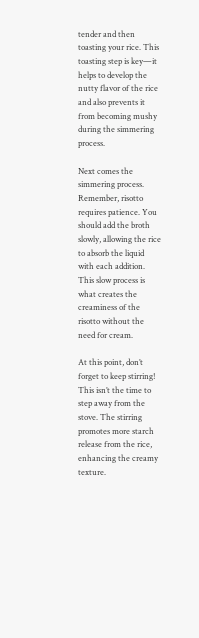tender and then toasting your rice. This toasting step is key—it helps to develop the nutty flavor of the rice and also prevents it from becoming mushy during the simmering process.

Next comes the simmering process. Remember, risotto requires patience. You should add the broth slowly, allowing the rice to absorb the liquid with each addition. This slow process is what creates the creaminess of the risotto without the need for cream.

At this point, don’t forget to keep stirring! This isn’t the time to step away from the stove. The stirring promotes more starch release from the rice, enhancing the creamy texture.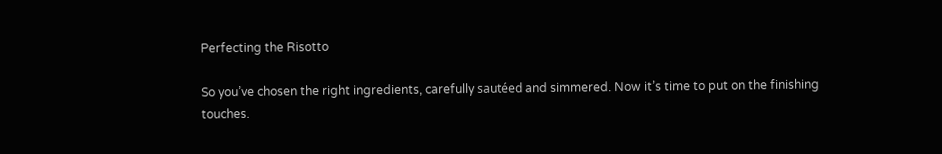Perfecting the Risotto

So you’ve chosen the right ingredients, carefully sautéed and simmered. Now it’s time to put on the finishing touches.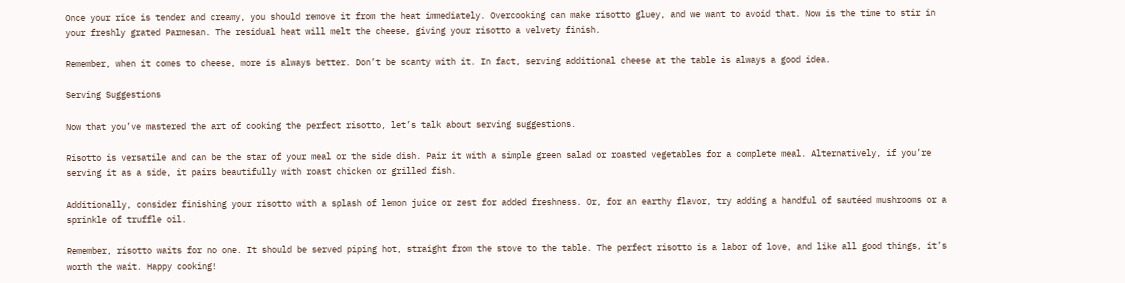Once your rice is tender and creamy, you should remove it from the heat immediately. Overcooking can make risotto gluey, and we want to avoid that. Now is the time to stir in your freshly grated Parmesan. The residual heat will melt the cheese, giving your risotto a velvety finish.

Remember, when it comes to cheese, more is always better. Don’t be scanty with it. In fact, serving additional cheese at the table is always a good idea.

Serving Suggestions

Now that you’ve mastered the art of cooking the perfect risotto, let’s talk about serving suggestions.

Risotto is versatile and can be the star of your meal or the side dish. Pair it with a simple green salad or roasted vegetables for a complete meal. Alternatively, if you’re serving it as a side, it pairs beautifully with roast chicken or grilled fish.

Additionally, consider finishing your risotto with a splash of lemon juice or zest for added freshness. Or, for an earthy flavor, try adding a handful of sautéed mushrooms or a sprinkle of truffle oil.

Remember, risotto waits for no one. It should be served piping hot, straight from the stove to the table. The perfect risotto is a labor of love, and like all good things, it’s worth the wait. Happy cooking!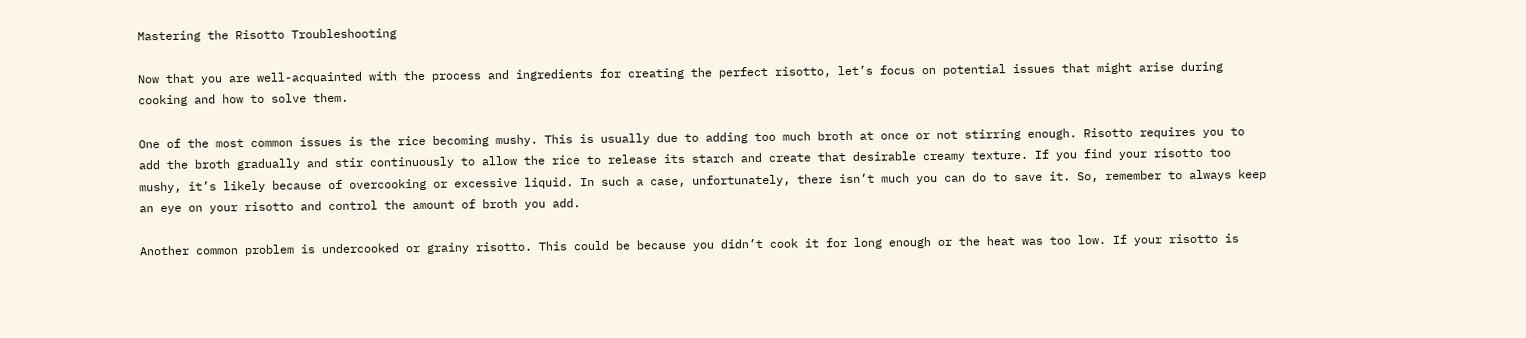Mastering the Risotto Troubleshooting

Now that you are well-acquainted with the process and ingredients for creating the perfect risotto, let’s focus on potential issues that might arise during cooking and how to solve them.

One of the most common issues is the rice becoming mushy. This is usually due to adding too much broth at once or not stirring enough. Risotto requires you to add the broth gradually and stir continuously to allow the rice to release its starch and create that desirable creamy texture. If you find your risotto too mushy, it’s likely because of overcooking or excessive liquid. In such a case, unfortunately, there isn’t much you can do to save it. So, remember to always keep an eye on your risotto and control the amount of broth you add.

Another common problem is undercooked or grainy risotto. This could be because you didn’t cook it for long enough or the heat was too low. If your risotto is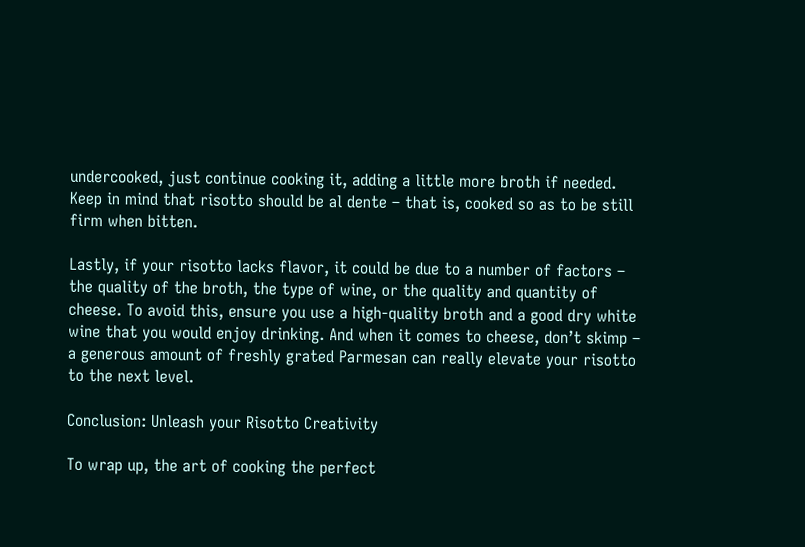undercooked, just continue cooking it, adding a little more broth if needed. Keep in mind that risotto should be al dente – that is, cooked so as to be still firm when bitten.

Lastly, if your risotto lacks flavor, it could be due to a number of factors – the quality of the broth, the type of wine, or the quality and quantity of cheese. To avoid this, ensure you use a high-quality broth and a good dry white wine that you would enjoy drinking. And when it comes to cheese, don’t skimp – a generous amount of freshly grated Parmesan can really elevate your risotto to the next level.

Conclusion: Unleash your Risotto Creativity

To wrap up, the art of cooking the perfect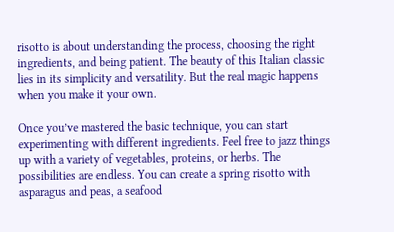risotto is about understanding the process, choosing the right ingredients, and being patient. The beauty of this Italian classic lies in its simplicity and versatility. But the real magic happens when you make it your own.

Once you’ve mastered the basic technique, you can start experimenting with different ingredients. Feel free to jazz things up with a variety of vegetables, proteins, or herbs. The possibilities are endless. You can create a spring risotto with asparagus and peas, a seafood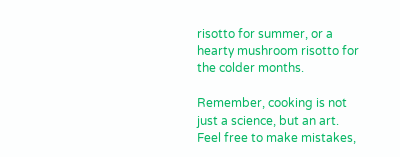risotto for summer, or a hearty mushroom risotto for the colder months.

Remember, cooking is not just a science, but an art. Feel free to make mistakes,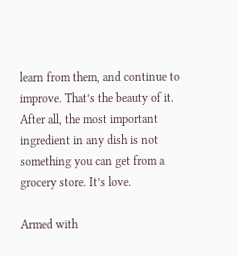learn from them, and continue to improve. That’s the beauty of it. After all, the most important ingredient in any dish is not something you can get from a grocery store. It’s love.

Armed with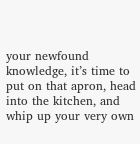your newfound knowledge, it’s time to put on that apron, head into the kitchen, and whip up your very own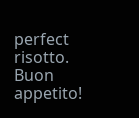perfect risotto. Buon appetito!